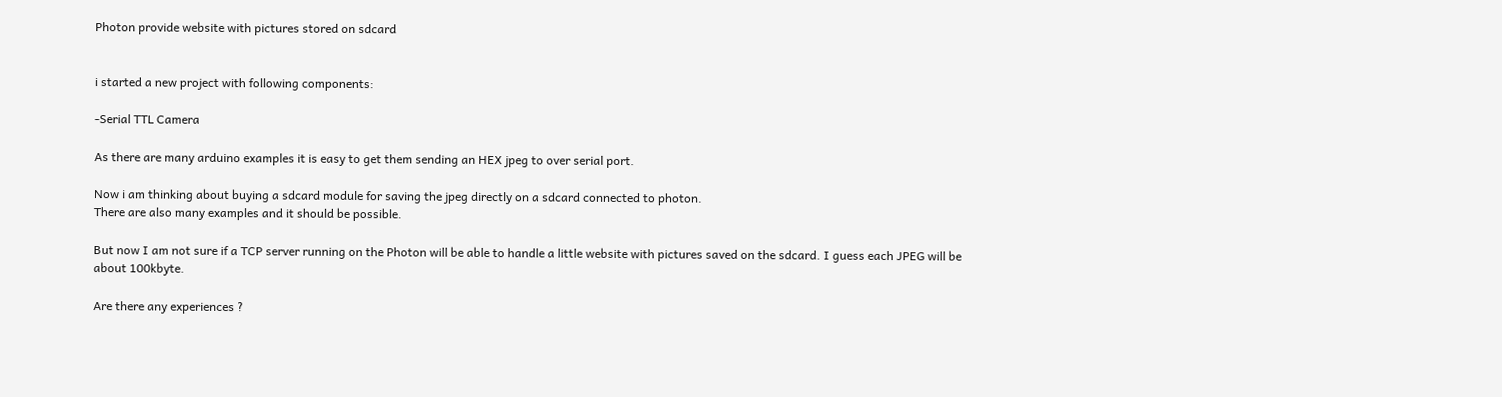Photon provide website with pictures stored on sdcard


i started a new project with following components:

-Serial TTL Camera

As there are many arduino examples it is easy to get them sending an HEX jpeg to over serial port.

Now i am thinking about buying a sdcard module for saving the jpeg directly on a sdcard connected to photon.
There are also many examples and it should be possible.

But now I am not sure if a TCP server running on the Photon will be able to handle a little website with pictures saved on the sdcard. I guess each JPEG will be about 100kbyte.

Are there any experiences ?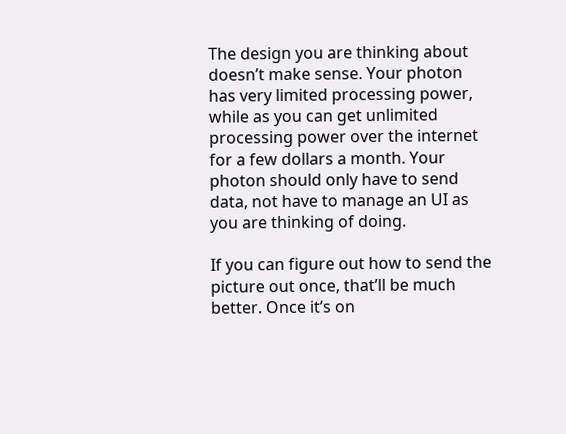The design you are thinking about doesn’t make sense. Your photon has very limited processing power, while as you can get unlimited processing power over the internet for a few dollars a month. Your photon should only have to send data, not have to manage an UI as you are thinking of doing.

If you can figure out how to send the picture out once, that’ll be much better. Once it’s on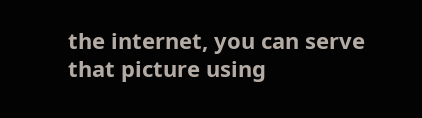the internet, you can serve that picture using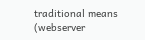traditional means (webserver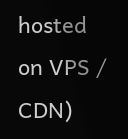hosted on VPS / CDN)